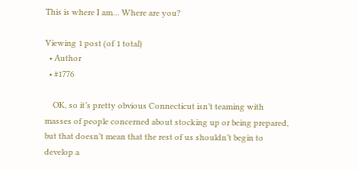This is where I am… Where are you?

Viewing 1 post (of 1 total)
  • Author
  • #1776

    OK, so it’s pretty obvious Connecticut isn’t teaming with masses of people concerned about stocking up or being prepared, but that doesn’t mean that the rest of us shouldn’t begin to develop a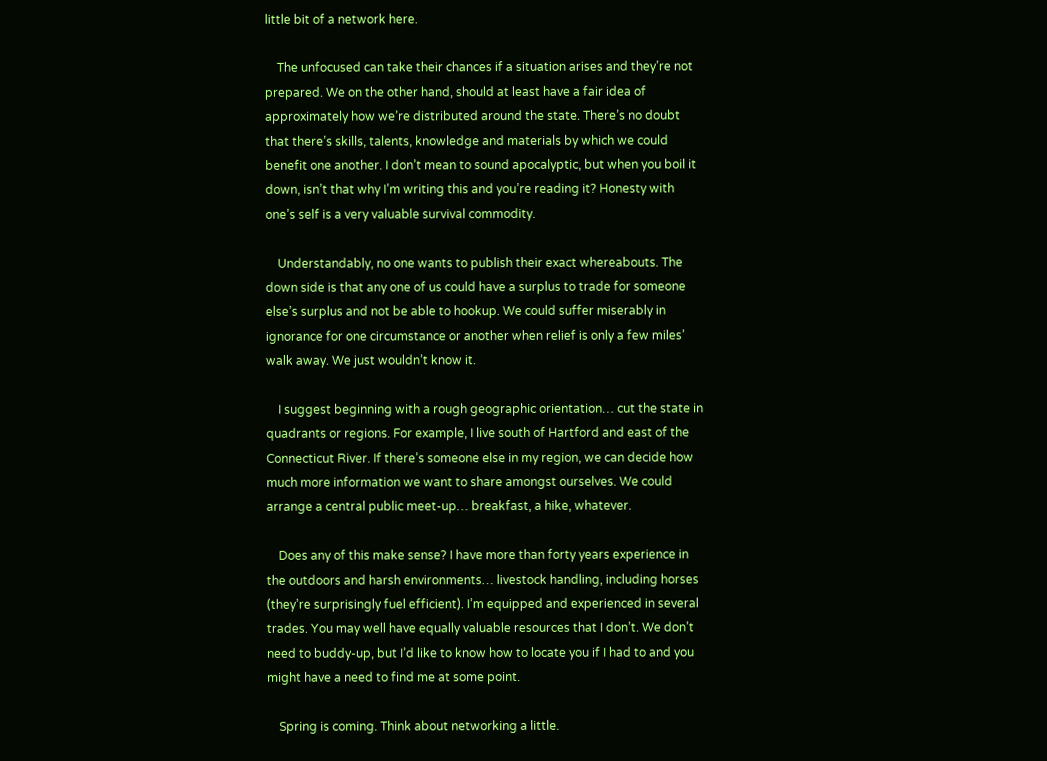little bit of a network here.

    The unfocused can take their chances if a situation arises and they’re not prepared. We on the other hand, should at least have a fair idea of approximately how we’re distributed around the state. There’s no doubt that there’s skills, talents, knowledge and materials by which we could benefit one another. I don’t mean to sound apocalyptic, but when you boil it down, isn’t that why I’m writing this and you’re reading it? Honesty with one’s self is a very valuable survival commodity.

    Understandably, no one wants to publish their exact whereabouts. The down side is that any one of us could have a surplus to trade for someone else’s surplus and not be able to hookup. We could suffer miserably in ignorance for one circumstance or another when relief is only a few miles’ walk away. We just wouldn’t know it.

    I suggest beginning with a rough geographic orientation… cut the state in quadrants or regions. For example, I live south of Hartford and east of the Connecticut River. If there’s someone else in my region, we can decide how much more information we want to share amongst ourselves. We could arrange a central public meet-up… breakfast, a hike, whatever.

    Does any of this make sense? I have more than forty years experience in the outdoors and harsh environments… livestock handling, including horses (they’re surprisingly fuel efficient). I’m equipped and experienced in several trades. You may well have equally valuable resources that I don’t. We don’t need to buddy-up, but I’d like to know how to locate you if I had to and you might have a need to find me at some point.

    Spring is coming. Think about networking a little.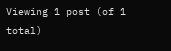Viewing 1 post (of 1 total)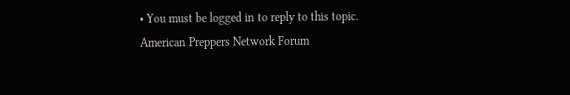• You must be logged in to reply to this topic.
American Preppers Network Forum